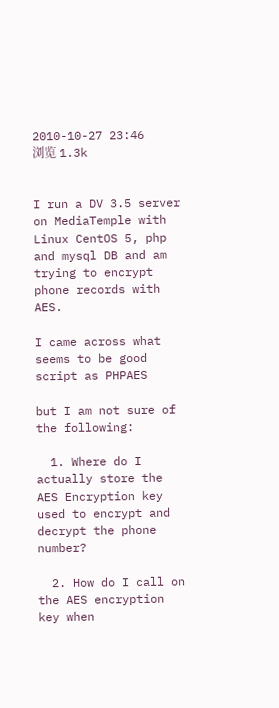2010-10-27 23:46
浏览 1.3k


I run a DV 3.5 server on MediaTemple with Linux CentOS 5, php and mysql DB and am trying to encrypt phone records with AES.

I came across what seems to be good script as PHPAES

but I am not sure of the following:

  1. Where do I actually store the AES Encryption key used to encrypt and decrypt the phone number?

  2. How do I call on the AES encryption key when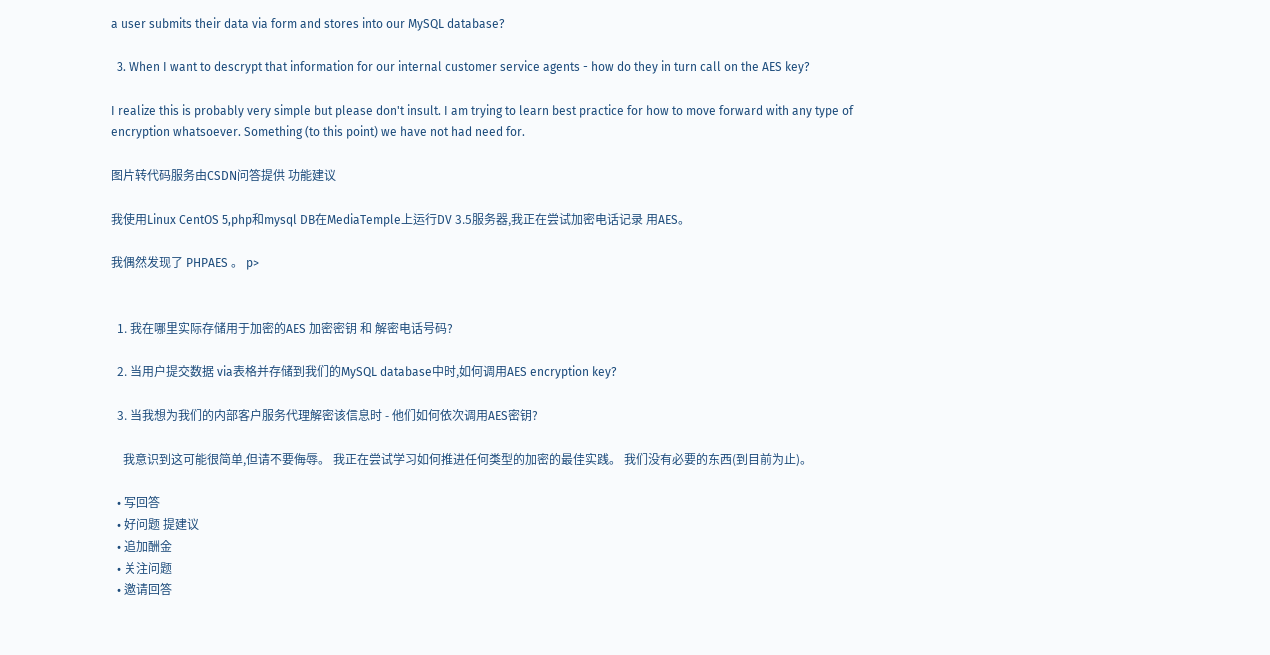a user submits their data via form and stores into our MySQL database?

  3. When I want to descrypt that information for our internal customer service agents - how do they in turn call on the AES key?

I realize this is probably very simple but please don't insult. I am trying to learn best practice for how to move forward with any type of encryption whatsoever. Something (to this point) we have not had need for.

图片转代码服务由CSDN问答提供 功能建议

我使用Linux CentOS 5,php和mysql DB在MediaTemple上运行DV 3.5服务器,我正在尝试加密电话记录 用AES。

我偶然发现了 PHPAES 。 p>


  1. 我在哪里实际存储用于加密的AES 加密密钥 和 解密电话号码?

  2. 当用户提交数据 via表格并存储到我们的MySQL database中时,如何调用AES encryption key?

  3. 当我想为我们的内部客户服务代理解密该信息时 - 他们如何依次调用AES密钥?

    我意识到这可能很简单,但请不要侮辱。 我正在尝试学习如何推进任何类型的加密的最佳实践。 我们没有必要的东西(到目前为止)。

  • 写回答
  • 好问题 提建议
  • 追加酬金
  • 关注问题
  • 邀请回答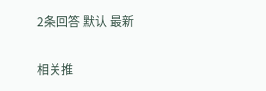2条回答 默认 最新

相关推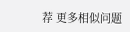荐 更多相似问题